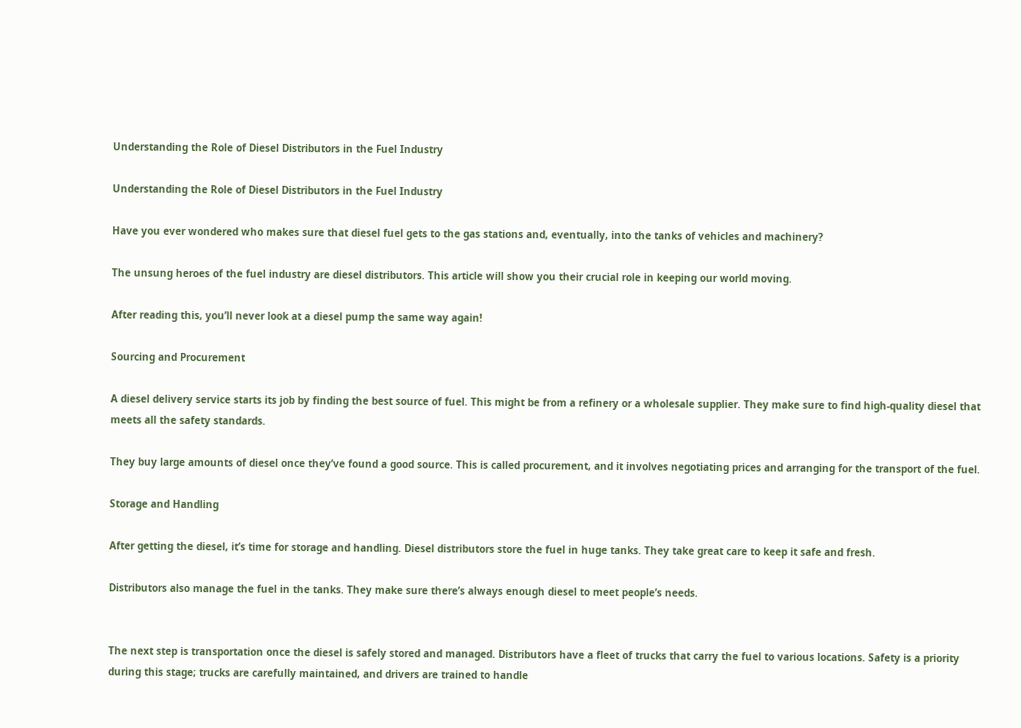Understanding the Role of Diesel Distributors in the Fuel Industry

Understanding the Role of Diesel Distributors in the Fuel Industry

Have you ever wondered who makes sure that diesel fuel gets to the gas stations and, eventually, into the tanks of vehicles and machinery?

The unsung heroes of the fuel industry are diesel distributors. This article will show you their crucial role in keeping our world moving.

After reading this, you’ll never look at a diesel pump the same way again!

Sourcing and Procurement

A diesel delivery service starts its job by finding the best source of fuel. This might be from a refinery or a wholesale supplier. They make sure to find high-quality diesel that meets all the safety standards.

They buy large amounts of diesel once they’ve found a good source. This is called procurement, and it involves negotiating prices and arranging for the transport of the fuel.

Storage and Handling

After getting the diesel, it’s time for storage and handling. Diesel distributors store the fuel in huge tanks. They take great care to keep it safe and fresh.

Distributors also manage the fuel in the tanks. They make sure there’s always enough diesel to meet people’s needs.


The next step is transportation once the diesel is safely stored and managed. Distributors have a fleet of trucks that carry the fuel to various locations. Safety is a priority during this stage; trucks are carefully maintained, and drivers are trained to handle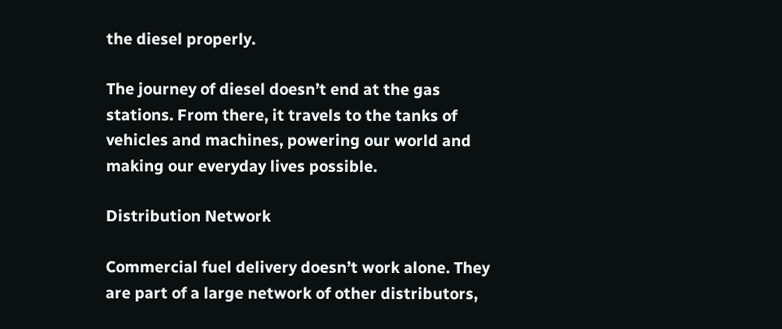the diesel properly.

The journey of diesel doesn’t end at the gas stations. From there, it travels to the tanks of vehicles and machines, powering our world and making our everyday lives possible.

Distribution Network

Commercial fuel delivery doesn’t work alone. They are part of a large network of other distributors,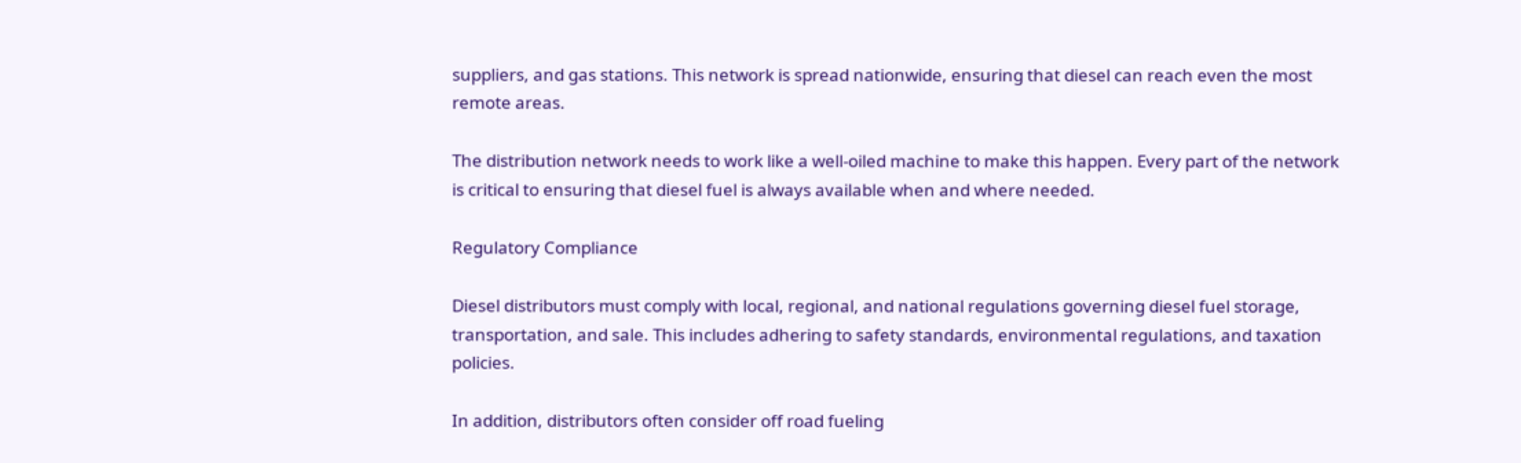suppliers, and gas stations. This network is spread nationwide, ensuring that diesel can reach even the most remote areas.

The distribution network needs to work like a well-oiled machine to make this happen. Every part of the network is critical to ensuring that diesel fuel is always available when and where needed.

Regulatory Compliance

Diesel distributors must comply with local, regional, and national regulations governing diesel fuel storage, transportation, and sale. This includes adhering to safety standards, environmental regulations, and taxation policies.

In addition, distributors often consider off road fueling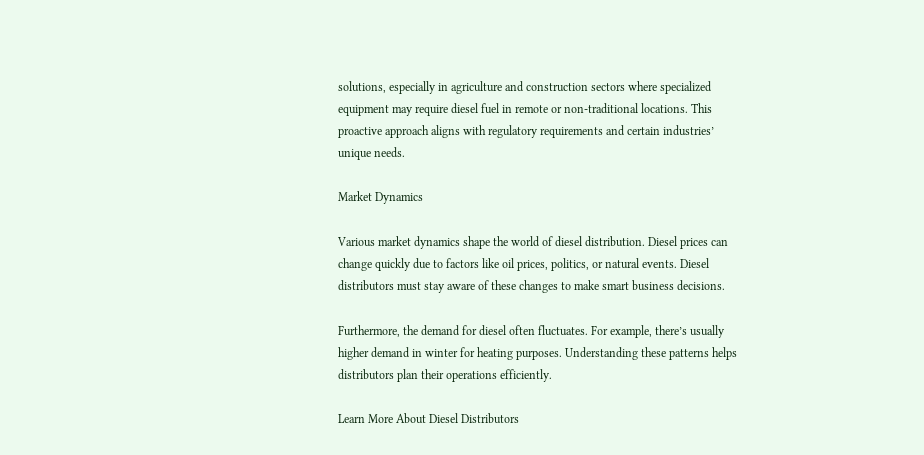solutions, especially in agriculture and construction sectors where specialized equipment may require diesel fuel in remote or non-traditional locations. This proactive approach aligns with regulatory requirements and certain industries’ unique needs.

Market Dynamics

Various market dynamics shape the world of diesel distribution. Diesel prices can change quickly due to factors like oil prices, politics, or natural events. Diesel distributors must stay aware of these changes to make smart business decisions.

Furthermore, the demand for diesel often fluctuates. For example, there’s usually higher demand in winter for heating purposes. Understanding these patterns helps distributors plan their operations efficiently.

Learn More About Diesel Distributors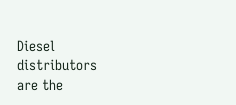Diesel distributors are the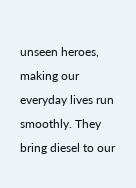unseen heroes, making our everyday lives run smoothly. They bring diesel to our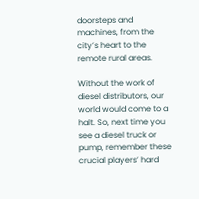doorsteps and machines, from the city’s heart to the remote rural areas.

Without the work of diesel distributors, our world would come to a halt. So, next time you see a diesel truck or pump, remember these crucial players’ hard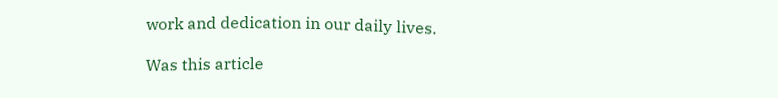work and dedication in our daily lives.

Was this article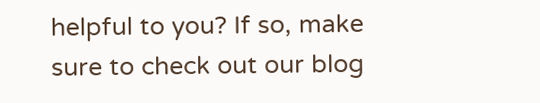helpful to you? If so, make sure to check out our blog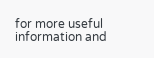for more useful information and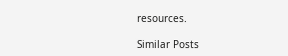resources.

Similar Posts